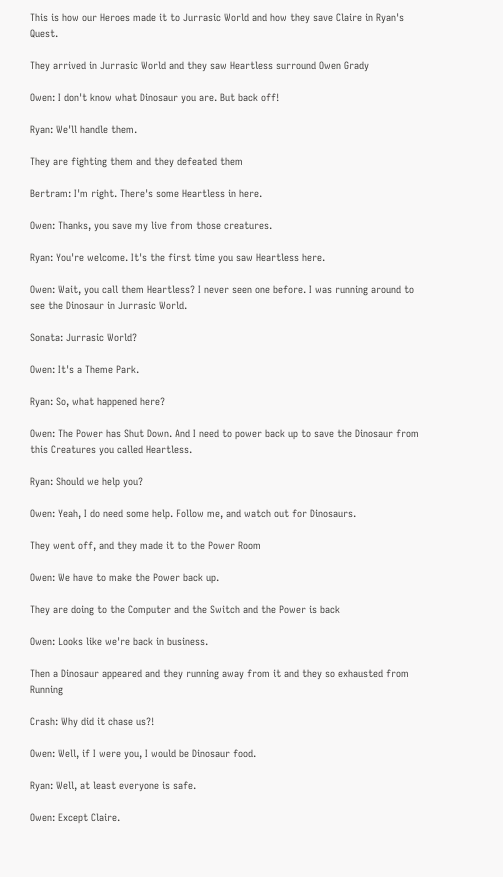This is how our Heroes made it to Jurrasic World and how they save Claire in Ryan's Quest.

They arrived in Jurrasic World and they saw Heartless surround Owen Grady

Owen: I don't know what Dinosaur you are. But back off!

Ryan: We'll handle them.

They are fighting them and they defeated them

Bertram: I'm right. There's some Heartless in here.

Owen: Thanks, you save my live from those creatures.

Ryan: You're welcome. It's the first time you saw Heartless here.

Owen: Wait, you call them Heartless? I never seen one before. I was running around to see the Dinosaur in Jurrasic World.

Sonata: Jurrasic World?

Owen: It's a Theme Park.

Ryan: So, what happened here?

Owen: The Power has Shut Down. And I need to power back up to save the Dinosaur from this Creatures you called Heartless.

Ryan: Should we help you?

Owen: Yeah, I do need some help. Follow me, and watch out for Dinosaurs.

They went off, and they made it to the Power Room

Owen: We have to make the Power back up.

They are doing to the Computer and the Switch and the Power is back

Owen: Looks like we're back in business.

Then a Dinosaur appeared and they running away from it and they so exhausted from Running

Crash: Why did it chase us?!

Owen: Well, if I were you, I would be Dinosaur food.

Ryan: Well, at least everyone is safe.

Owen: Except Claire.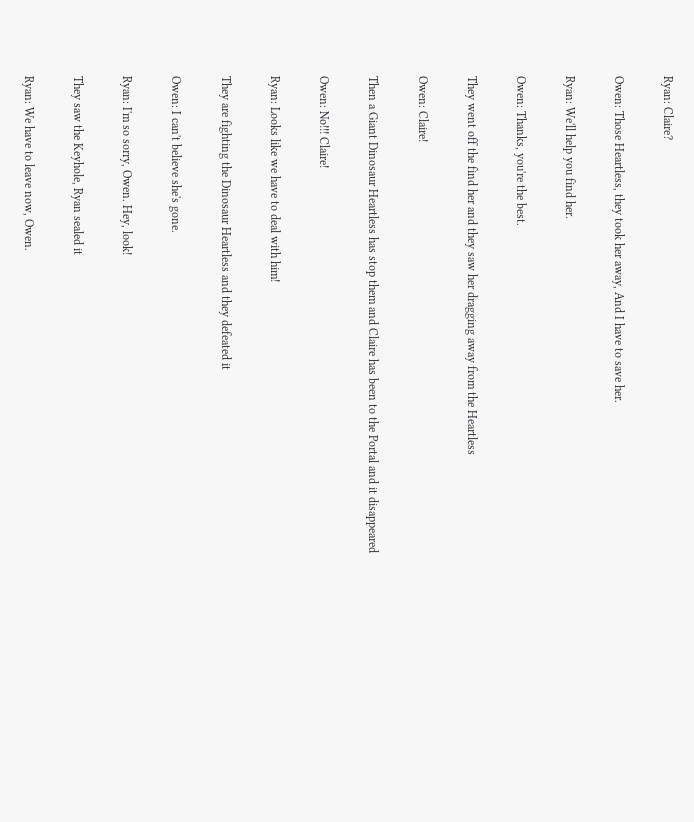Ryan: Claire?

Owen: Those Heartless, they took her away, And I have to save her.

Ryan: We'll help you find her.

Owen: Thanks, you're the best.

They went off the find her and they saw her dragging away from the Heartless

Owen: Claire!

Then a Giant Dinosaur Heartless has stop them and Claire has been to the Portal and it disappeared

Owen: No!!! Claire!

Ryan: Looks like we have to deal with him!

They are fighting the Dinosaur Heartless and they defeated it

Owen: I can't believe she's gone.

Ryan: I'm so sorry, Owen. Hey, look!

They saw the Keyhole, Ryan sealed it

Ryan: We have to leave now, Owen.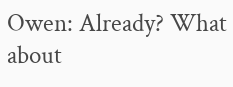Owen: Already? What about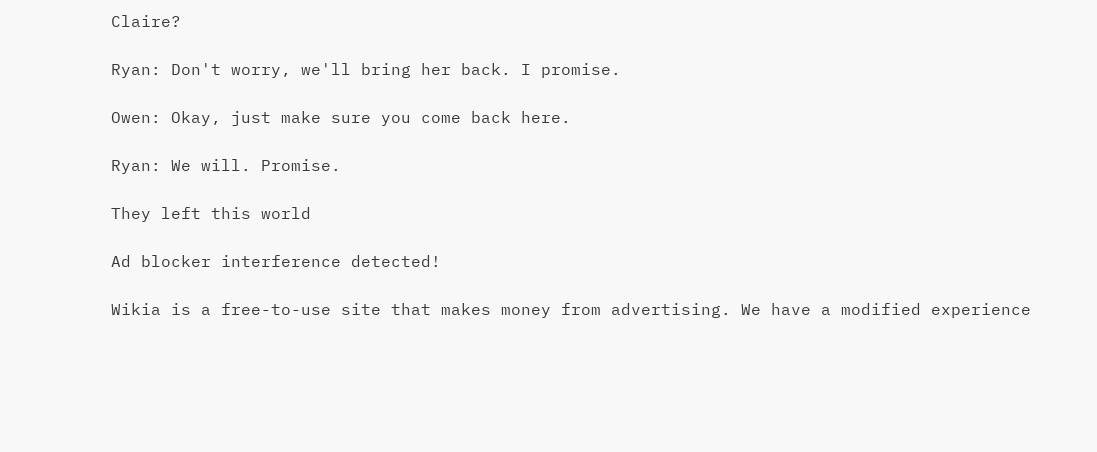Claire?

Ryan: Don't worry, we'll bring her back. I promise.

Owen: Okay, just make sure you come back here.

Ryan: We will. Promise.

They left this world

Ad blocker interference detected!

Wikia is a free-to-use site that makes money from advertising. We have a modified experience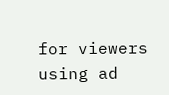for viewers using ad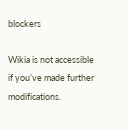blockers

Wikia is not accessible if you’ve made further modifications.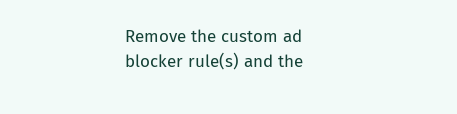Remove the custom ad blocker rule(s) and the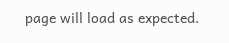page will load as expected.